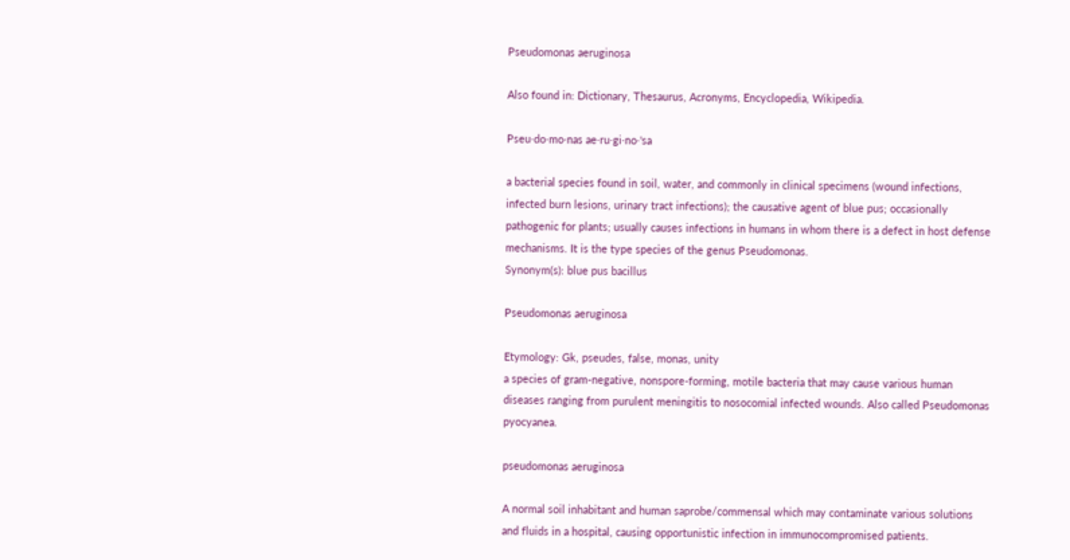Pseudomonas aeruginosa

Also found in: Dictionary, Thesaurus, Acronyms, Encyclopedia, Wikipedia.

Pseu·do·mo·nas ae·ru·gi·no·'sa

a bacterial species found in soil, water, and commonly in clinical specimens (wound infections, infected burn lesions, urinary tract infections); the causative agent of blue pus; occasionally pathogenic for plants; usually causes infections in humans in whom there is a defect in host defense mechanisms. It is the type species of the genus Pseudomonas.
Synonym(s): blue pus bacillus

Pseudomonas aeruginosa

Etymology: Gk, pseudes, false, monas, unity
a species of gram-negative, nonspore-forming, motile bacteria that may cause various human diseases ranging from purulent meningitis to nosocomial infected wounds. Also called Pseudomonas pyocyanea.

pseudomonas aeruginosa

A normal soil inhabitant and human saprobe/commensal which may contaminate various solutions and fluids in a hospital, causing opportunistic infection in immunocompromised patients.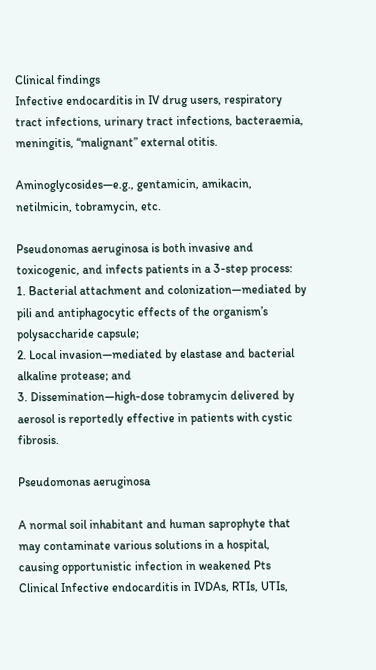Clinical findings
Infective endocarditis in IV drug users, respiratory tract infections, urinary tract infections, bacteraemia, meningitis, “malignant” external otitis.

Aminoglycosides—e.g., gentamicin, amikacin, netilmicin, tobramycin, etc.

Pseudonomas aeruginosa is both invasive and toxicogenic, and infects patients in a 3-step process:
1. Bacterial attachment and colonization—mediated by pili and antiphagocytic effects of the organism’s polysaccharide capsule;
2. Local invasion—mediated by elastase and bacterial alkaline protease; and
3. Dissemination—high-dose tobramycin delivered by aerosol is reportedly effective in patients with cystic fibrosis.

Pseudomonas aeruginosa

A normal soil inhabitant and human saprophyte that may contaminate various solutions in a hospital, causing opportunistic infection in weakened Pts Clinical Infective endocarditis in IVDAs, RTIs, UTIs,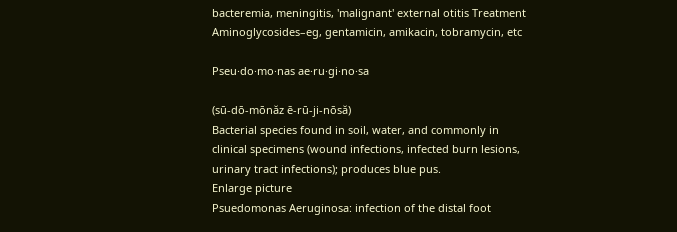bacteremia, meningitis, 'malignant' external otitis Treatment Aminoglycosides–eg, gentamicin, amikacin, tobramycin, etc

Pseu·do·mo·nas ae·ru·gi·no·sa

(sū-dō-mōnăz ē-rū-ji-nōsă)
Bacterial species found in soil, water, and commonly in clinical specimens (wound infections, infected burn lesions, urinary tract infections); produces blue pus.
Enlarge picture
Psuedomonas Aeruginosa: infection of the distal foot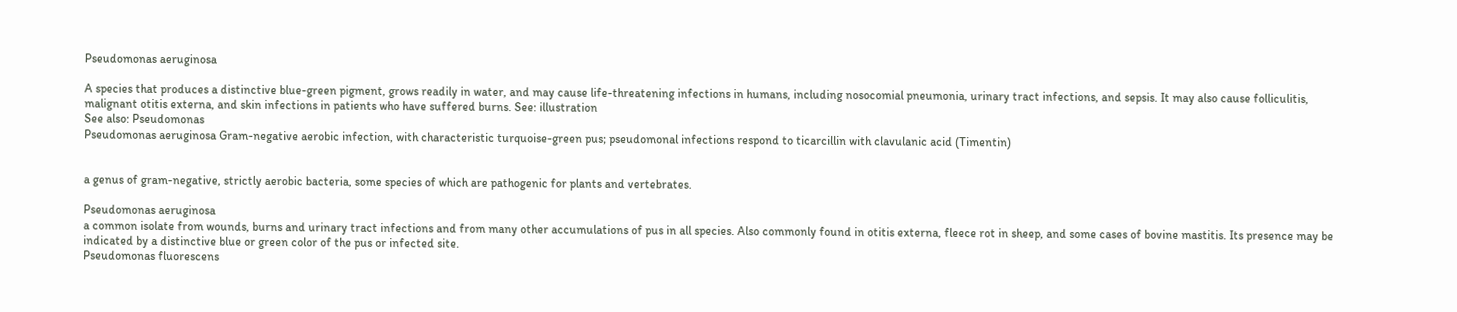Pseudomonas aeruginosa

A species that produces a distinctive blue-green pigment, grows readily in water, and may cause life-threatening infections in humans, including nosocomial pneumonia, urinary tract infections, and sepsis. It may also cause folliculitis, malignant otitis externa, and skin infections in patients who have suffered burns. See: illustration
See also: Pseudomonas
Pseudomonas aeruginosa Gram-negative aerobic infection, with characteristic turquoise-green pus; pseudomonal infections respond to ticarcillin with clavulanic acid (Timentin)


a genus of gram-negative, strictly aerobic bacteria, some species of which are pathogenic for plants and vertebrates.

Pseudomonas aeruginosa
a common isolate from wounds, burns and urinary tract infections and from many other accumulations of pus in all species. Also commonly found in otitis externa, fleece rot in sheep, and some cases of bovine mastitis. Its presence may be indicated by a distinctive blue or green color of the pus or infected site.
Pseudomonas fluorescens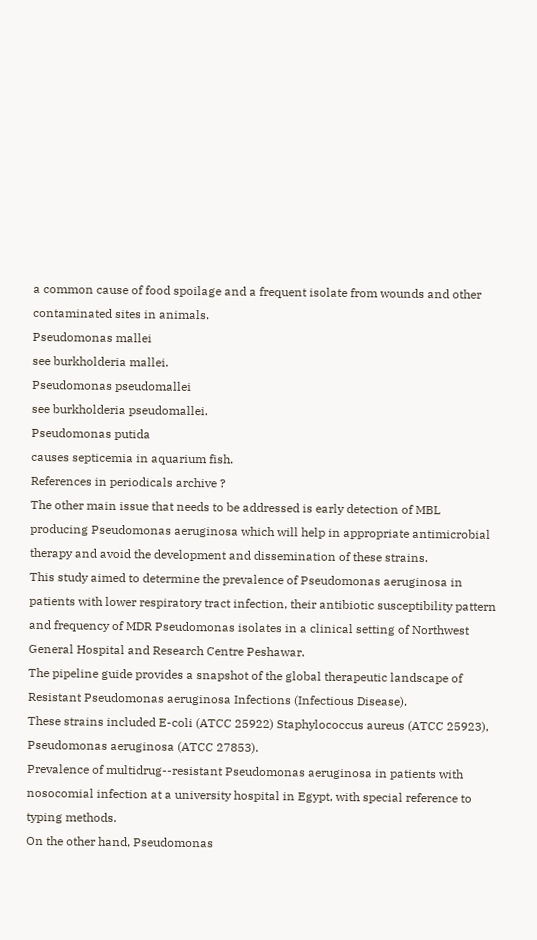a common cause of food spoilage and a frequent isolate from wounds and other contaminated sites in animals.
Pseudomonas mallei
see burkholderia mallei.
Pseudomonas pseudomallei
see burkholderia pseudomallei.
Pseudomonas putida
causes septicemia in aquarium fish.
References in periodicals archive ?
The other main issue that needs to be addressed is early detection of MBL producing Pseudomonas aeruginosa which will help in appropriate antimicrobial therapy and avoid the development and dissemination of these strains.
This study aimed to determine the prevalence of Pseudomonas aeruginosa in patients with lower respiratory tract infection, their antibiotic susceptibility pattern and frequency of MDR Pseudomonas isolates in a clinical setting of Northwest General Hospital and Research Centre Peshawar.
The pipeline guide provides a snapshot of the global therapeutic landscape of Resistant Pseudomonas aeruginosa Infections (Infectious Disease).
These strains included E-coli (ATCC 25922) Staphylococcus aureus (ATCC 25923), Pseudomonas aeruginosa (ATCC 27853).
Prevalence of multidrug--resistant Pseudomonas aeruginosa in patients with nosocomial infection at a university hospital in Egypt, with special reference to typing methods.
On the other hand, Pseudomonas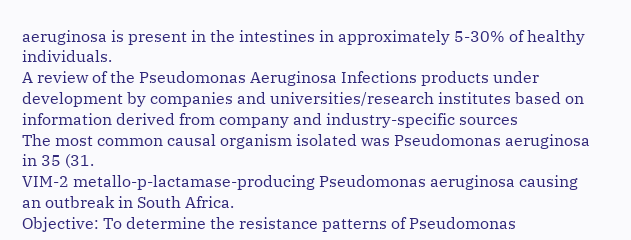aeruginosa is present in the intestines in approximately 5-30% of healthy individuals.
A review of the Pseudomonas Aeruginosa Infections products under development by companies and universities/research institutes based on information derived from company and industry-specific sources
The most common causal organism isolated was Pseudomonas aeruginosa in 35 (31.
VIM-2 metallo-p-lactamase-producing Pseudomonas aeruginosa causing an outbreak in South Africa.
Objective: To determine the resistance patterns of Pseudomonas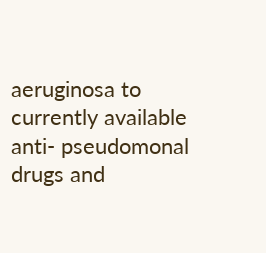aeruginosa to currently available anti- pseudomonal drugs and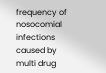frequency of nosocomial infections caused by multi drug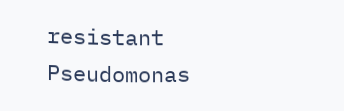resistant Pseudomonas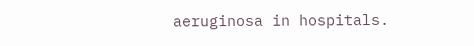aeruginosa in hospitals.